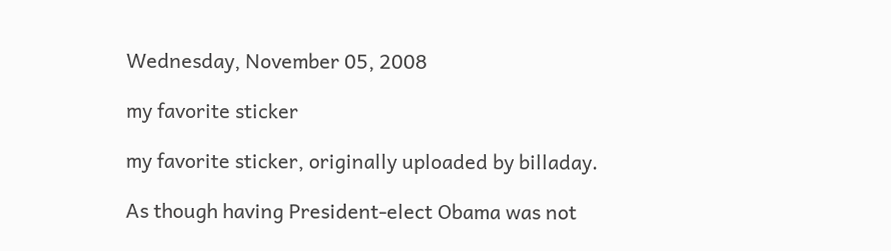Wednesday, November 05, 2008

my favorite sticker

my favorite sticker, originally uploaded by billaday.

As though having President-elect Obama was not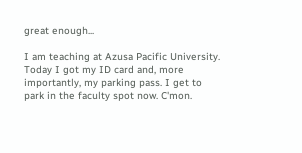great enough...

I am teaching at Azusa Pacific University. Today I got my ID card and, more importantly, my parking pass. I get to park in the faculty spot now. C'mon.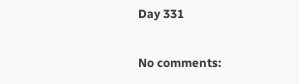Day 331

No comments: